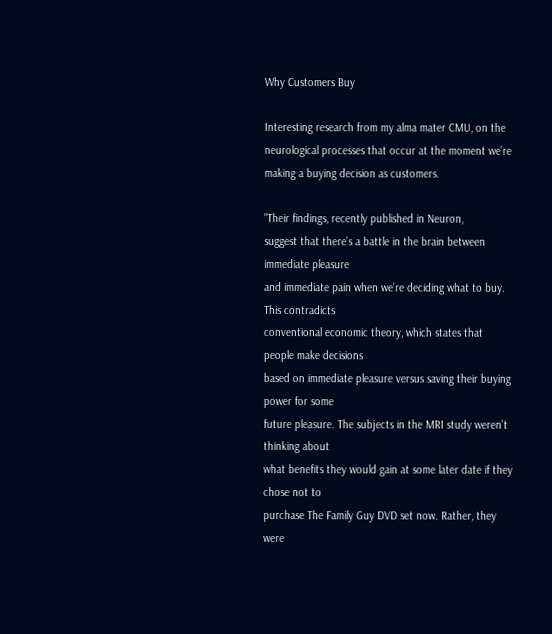Why Customers Buy

Interesting research from my alma mater CMU, on the neurological processes that occur at the moment we’re making a buying decision as customers.

"Their findings, recently published in Neuron,
suggest that there’s a battle in the brain between immediate pleasure
and immediate pain when we’re deciding what to buy. This contradicts
conventional economic theory, which states that people make decisions
based on immediate pleasure versus saving their buying power for some
future pleasure. The subjects in the MRI study weren’t thinking about
what benefits they would gain at some later date if they chose not to
purchase The Family Guy DVD set now. Rather, they were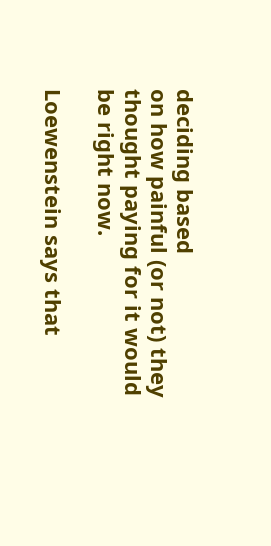deciding based
on how painful (or not) they thought paying for it would be right now.

Loewenstein says that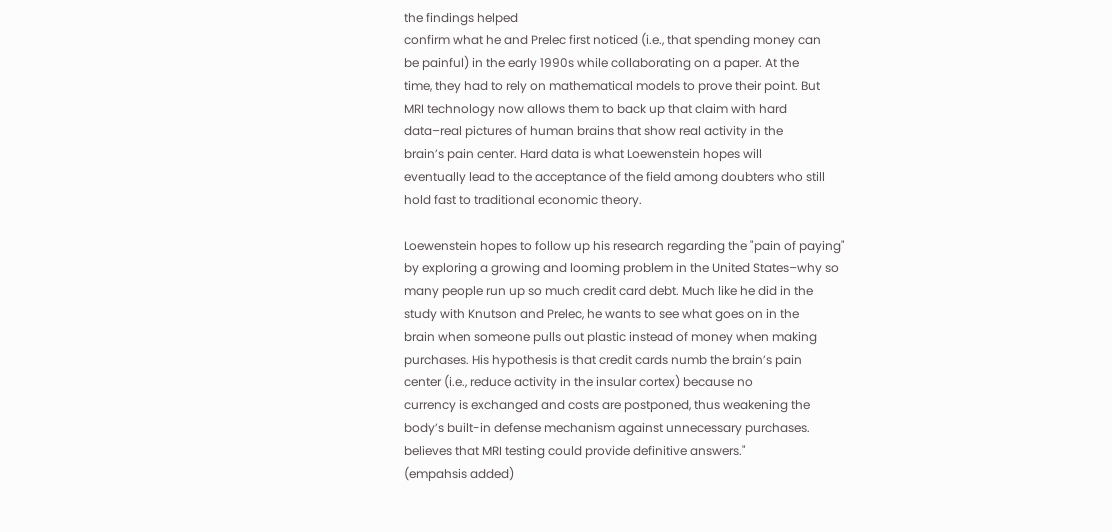the findings helped
confirm what he and Prelec first noticed (i.e., that spending money can
be painful) in the early 1990s while collaborating on a paper. At the
time, they had to rely on mathematical models to prove their point. But
MRI technology now allows them to back up that claim with hard
data–real pictures of human brains that show real activity in the
brain’s pain center. Hard data is what Loewenstein hopes will
eventually lead to the acceptance of the field among doubters who still
hold fast to traditional economic theory.

Loewenstein hopes to follow up his research regarding the "pain of paying"
by exploring a growing and looming problem in the United States–why so
many people run up so much credit card debt. Much like he did in the
study with Knutson and Prelec, he wants to see what goes on in the
brain when someone pulls out plastic instead of money when making
purchases. His hypothesis is that credit cards numb the brain’s pain
center (i.e., reduce activity in the insular cortex) because no
currency is exchanged and costs are postponed, thus weakening the
body’s built-in defense mechanism against unnecessary purchases.
believes that MRI testing could provide definitive answers."
(empahsis added)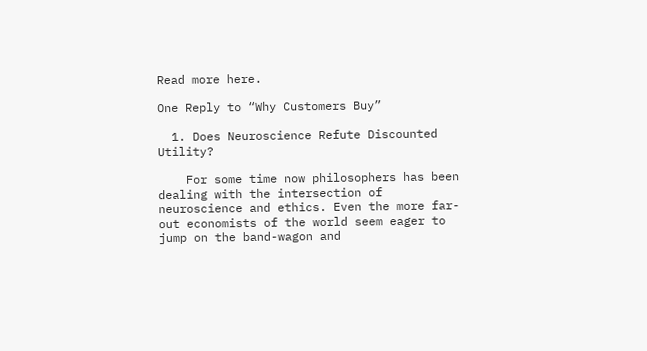Read more here.

One Reply to “Why Customers Buy”

  1. Does Neuroscience Refute Discounted Utility?

    For some time now philosophers has been dealing with the intersection of neuroscience and ethics. Even the more far-out economists of the world seem eager to jump on the band-wagon and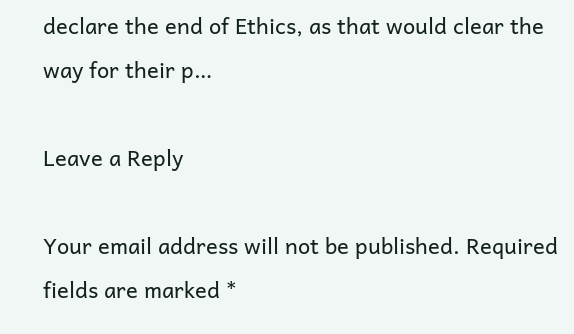declare the end of Ethics, as that would clear the way for their p…

Leave a Reply

Your email address will not be published. Required fields are marked *